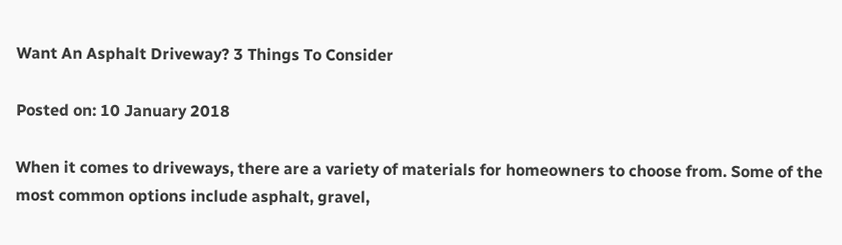Want An Asphalt Driveway? 3 Things To Consider

Posted on: 10 January 2018

When it comes to driveways, there are a variety of materials for homeowners to choose from. Some of the most common options include asphalt, gravel,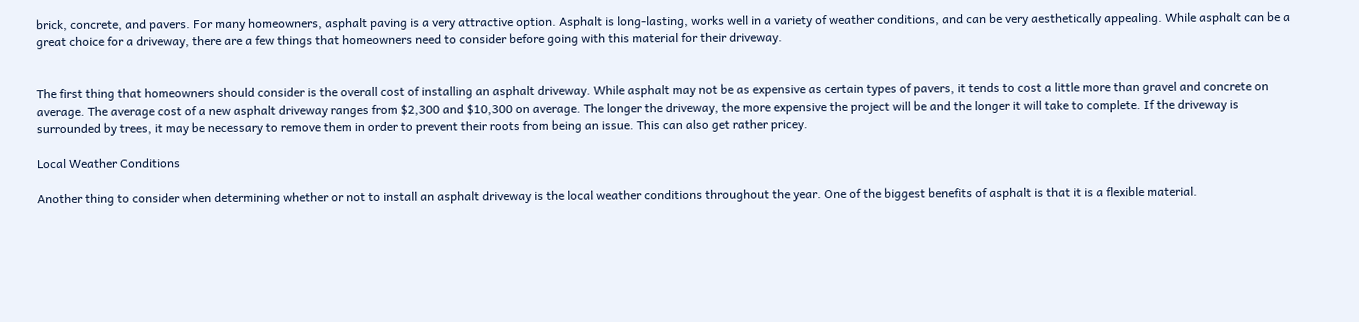brick, concrete, and pavers. For many homeowners, asphalt paving is a very attractive option. Asphalt is long-lasting, works well in a variety of weather conditions, and can be very aesthetically appealing. While asphalt can be a great choice for a driveway, there are a few things that homeowners need to consider before going with this material for their driveway.


The first thing that homeowners should consider is the overall cost of installing an asphalt driveway. While asphalt may not be as expensive as certain types of pavers, it tends to cost a little more than gravel and concrete on average. The average cost of a new asphalt driveway ranges from $2,300 and $10,300 on average. The longer the driveway, the more expensive the project will be and the longer it will take to complete. If the driveway is surrounded by trees, it may be necessary to remove them in order to prevent their roots from being an issue. This can also get rather pricey.

Local Weather Conditions

Another thing to consider when determining whether or not to install an asphalt driveway is the local weather conditions throughout the year. One of the biggest benefits of asphalt is that it is a flexible material.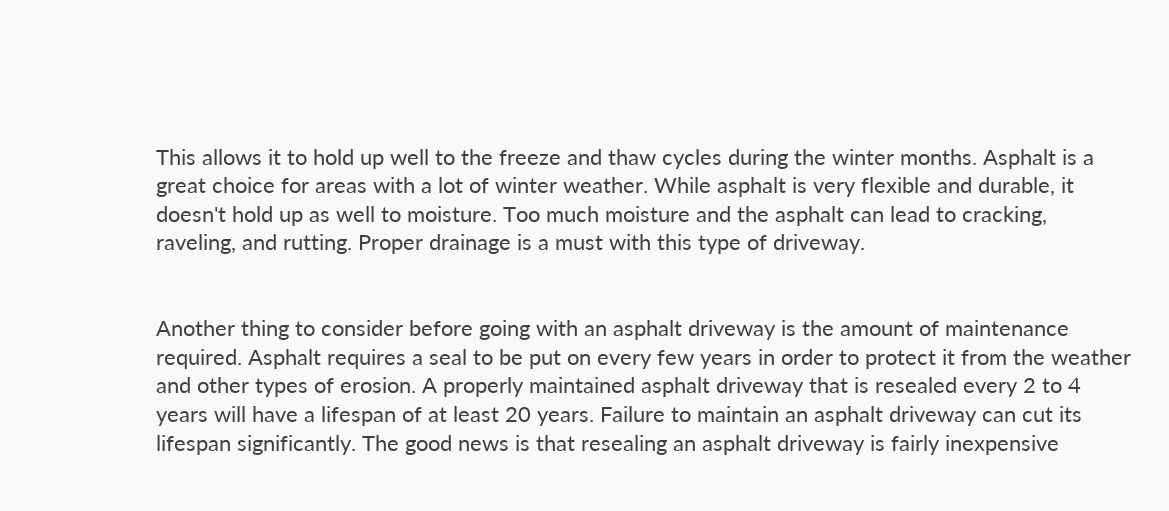This allows it to hold up well to the freeze and thaw cycles during the winter months. Asphalt is a great choice for areas with a lot of winter weather. While asphalt is very flexible and durable, it doesn't hold up as well to moisture. Too much moisture and the asphalt can lead to cracking, raveling, and rutting. Proper drainage is a must with this type of driveway.


Another thing to consider before going with an asphalt driveway is the amount of maintenance required. Asphalt requires a seal to be put on every few years in order to protect it from the weather and other types of erosion. A properly maintained asphalt driveway that is resealed every 2 to 4 years will have a lifespan of at least 20 years. Failure to maintain an asphalt driveway can cut its lifespan significantly. The good news is that resealing an asphalt driveway is fairly inexpensive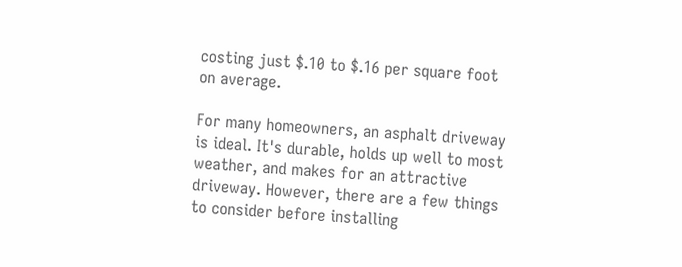costing just $.10 to $.16 per square foot on average.

For many homeowners, an asphalt driveway is ideal. It's durable, holds up well to most weather, and makes for an attractive driveway. However, there are a few things to consider before installing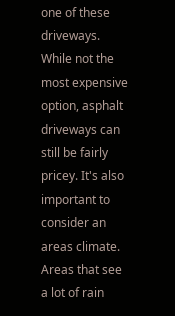one of these driveways. While not the most expensive option, asphalt driveways can still be fairly pricey. It's also important to consider an areas climate. Areas that see a lot of rain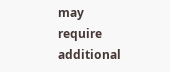may require additional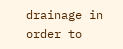drainage in order to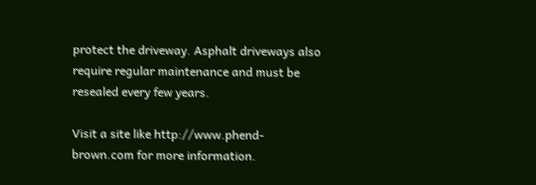protect the driveway. Asphalt driveways also require regular maintenance and must be resealed every few years.

Visit a site like http://www.phend-brown.com for more information.